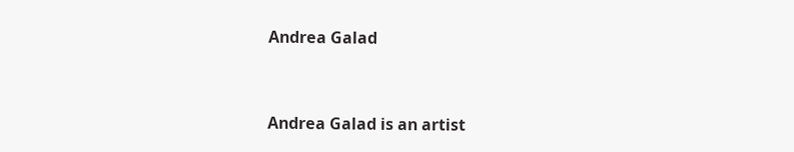Andrea Galad


Andrea Galad is an artist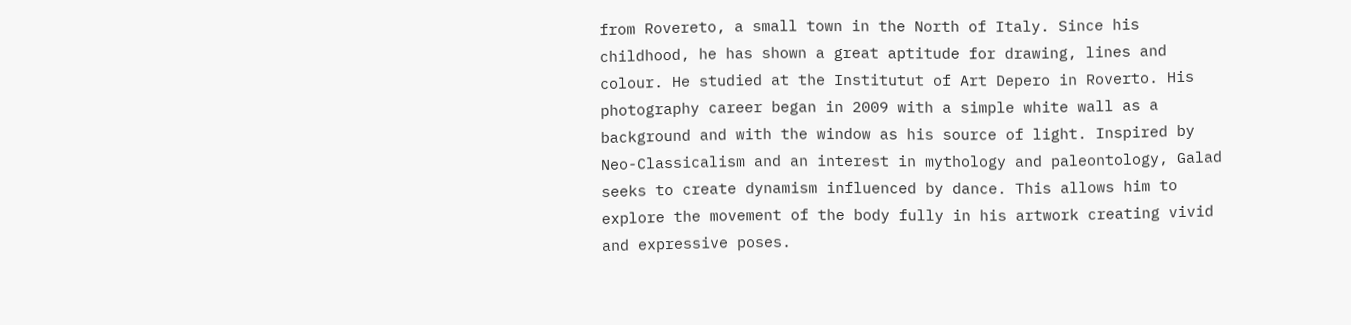from Rovereto, a small town in the North of Italy. Since his childhood, he has shown a great aptitude for drawing, lines and colour. He studied at the Institutut of Art Depero in Roverto. His photography career began in 2009 with a simple white wall as a background and with the window as his source of light. Inspired by Neo-Classicalism and an interest in mythology and paleontology, Galad seeks to create dynamism influenced by dance. This allows him to explore the movement of the body fully in his artwork creating vivid and expressive poses.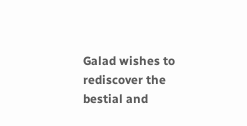Galad wishes to rediscover the bestial and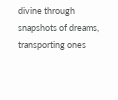divine through snapshots of dreams, transporting ones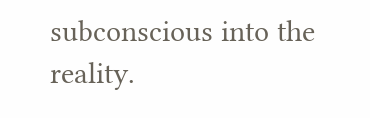subconscious into the reality.